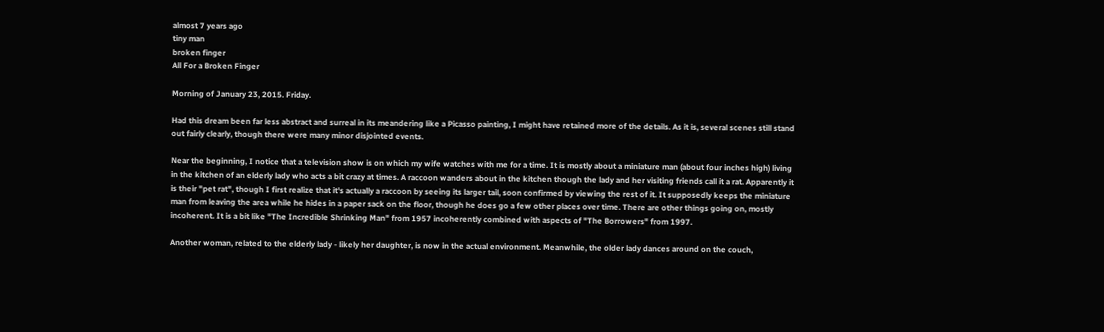almost 7 years ago
tiny man
broken finger
All For a Broken Finger

Morning of January 23, 2015. Friday.

Had this dream been far less abstract and surreal in its meandering like a Picasso painting, I might have retained more of the details. As it is, several scenes still stand out fairly clearly, though there were many minor disjointed events.

Near the beginning, I notice that a television show is on which my wife watches with me for a time. It is mostly about a miniature man (about four inches high) living in the kitchen of an elderly lady who acts a bit crazy at times. A raccoon wanders about in the kitchen though the lady and her visiting friends call it a rat. Apparently it is their "pet rat", though I first realize that it's actually a raccoon by seeing its larger tail, soon confirmed by viewing the rest of it. It supposedly keeps the miniature man from leaving the area while he hides in a paper sack on the floor, though he does go a few other places over time. There are other things going on, mostly incoherent. It is a bit like "The Incredible Shrinking Man" from 1957 incoherently combined with aspects of "The Borrowers" from 1997.

Another woman, related to the elderly lady - likely her daughter, is now in the actual environment. Meanwhile, the older lady dances around on the couch,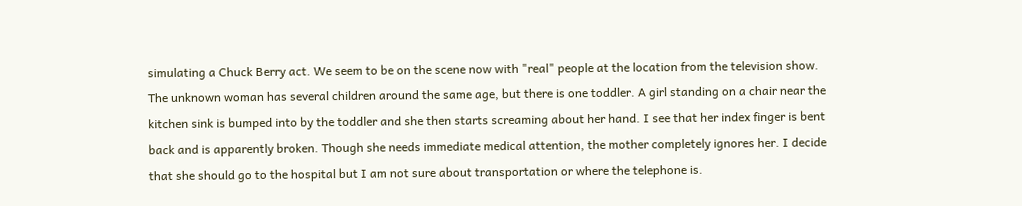simulating a Chuck Berry act. We seem to be on the scene now with "real" people at the location from the television show. The unknown woman has several children around the same age, but there is one toddler. A girl standing on a chair near the kitchen sink is bumped into by the toddler and she then starts screaming about her hand. I see that her index finger is bent back and is apparently broken. Though she needs immediate medical attention, the mother completely ignores her. I decide that she should go to the hospital but I am not sure about transportation or where the telephone is.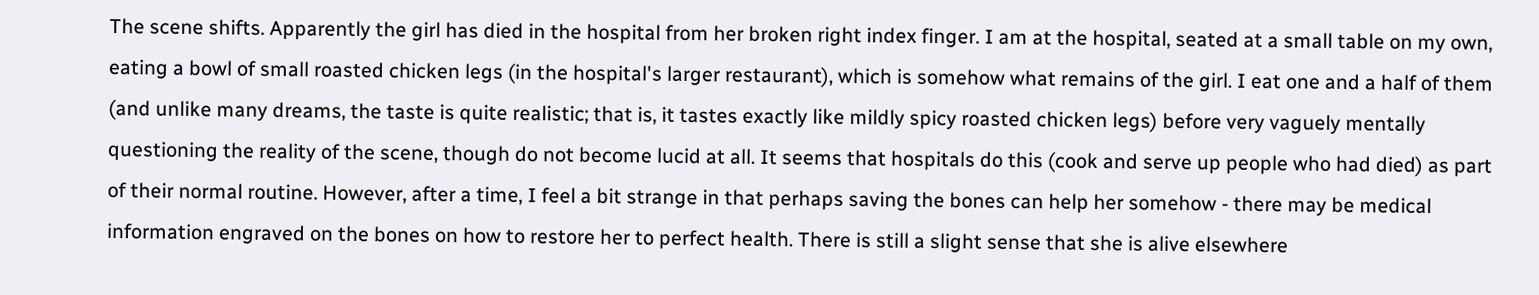The scene shifts. Apparently the girl has died in the hospital from her broken right index finger. I am at the hospital, seated at a small table on my own, eating a bowl of small roasted chicken legs (in the hospital's larger restaurant), which is somehow what remains of the girl. I eat one and a half of them (and unlike many dreams, the taste is quite realistic; that is, it tastes exactly like mildly spicy roasted chicken legs) before very vaguely mentally questioning the reality of the scene, though do not become lucid at all. It seems that hospitals do this (cook and serve up people who had died) as part of their normal routine. However, after a time, I feel a bit strange in that perhaps saving the bones can help her somehow - there may be medical information engraved on the bones on how to restore her to perfect health. There is still a slight sense that she is alive elsewhere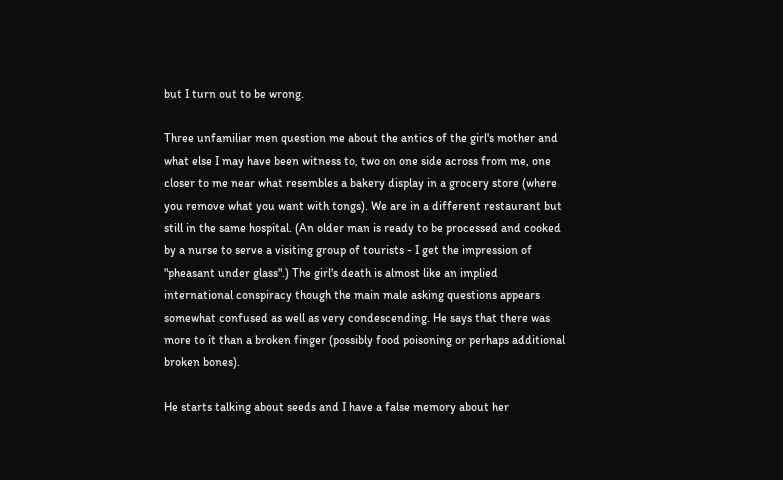but I turn out to be wrong.

Three unfamiliar men question me about the antics of the girl's mother and what else I may have been witness to, two on one side across from me, one closer to me near what resembles a bakery display in a grocery store (where you remove what you want with tongs). We are in a different restaurant but still in the same hospital. (An older man is ready to be processed and cooked by a nurse to serve a visiting group of tourists - I get the impression of "pheasant under glass".) The girl's death is almost like an implied international conspiracy though the main male asking questions appears somewhat confused as well as very condescending. He says that there was more to it than a broken finger (possibly food poisoning or perhaps additional broken bones).

He starts talking about seeds and I have a false memory about her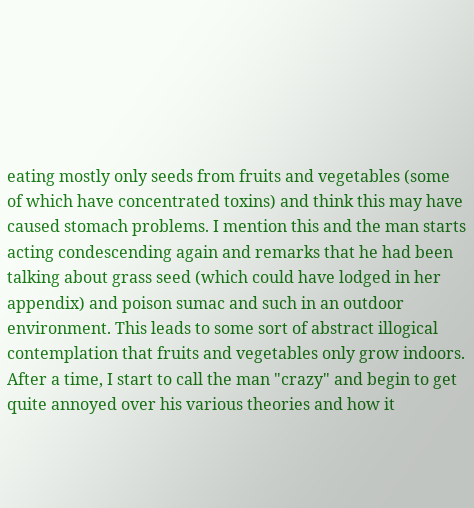eating mostly only seeds from fruits and vegetables (some of which have concentrated toxins) and think this may have caused stomach problems. I mention this and the man starts acting condescending again and remarks that he had been talking about grass seed (which could have lodged in her appendix) and poison sumac and such in an outdoor environment. This leads to some sort of abstract illogical contemplation that fruits and vegetables only grow indoors. After a time, I start to call the man "crazy" and begin to get quite annoyed over his various theories and how it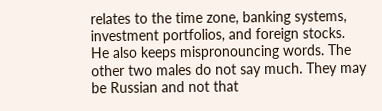relates to the time zone, banking systems, investment portfolios, and foreign stocks. He also keeps mispronouncing words. The other two males do not say much. They may be Russian and not that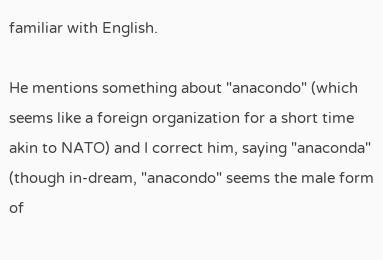familiar with English.

He mentions something about "anacondo" (which seems like a foreign organization for a short time akin to NATO) and I correct him, saying "anaconda" (though in-dream, "anacondo" seems the male form of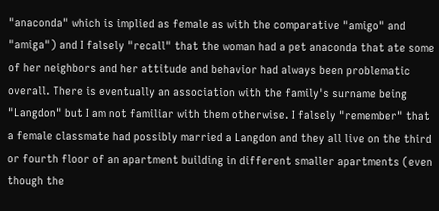"anaconda" which is implied as female as with the comparative "amigo" and "amiga") and I falsely "recall" that the woman had a pet anaconda that ate some of her neighbors and her attitude and behavior had always been problematic overall. There is eventually an association with the family's surname being "Langdon" but I am not familiar with them otherwise. I falsely "remember" that a female classmate had possibly married a Langdon and they all live on the third or fourth floor of an apartment building in different smaller apartments (even though the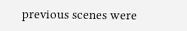previous scenes were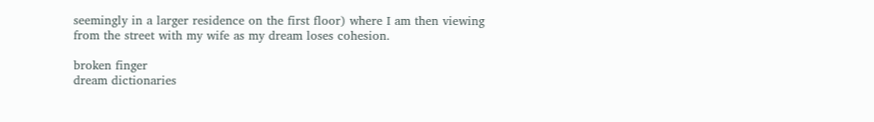seemingly in a larger residence on the first floor) where I am then viewing from the street with my wife as my dream loses cohesion.

broken finger
dream dictionaries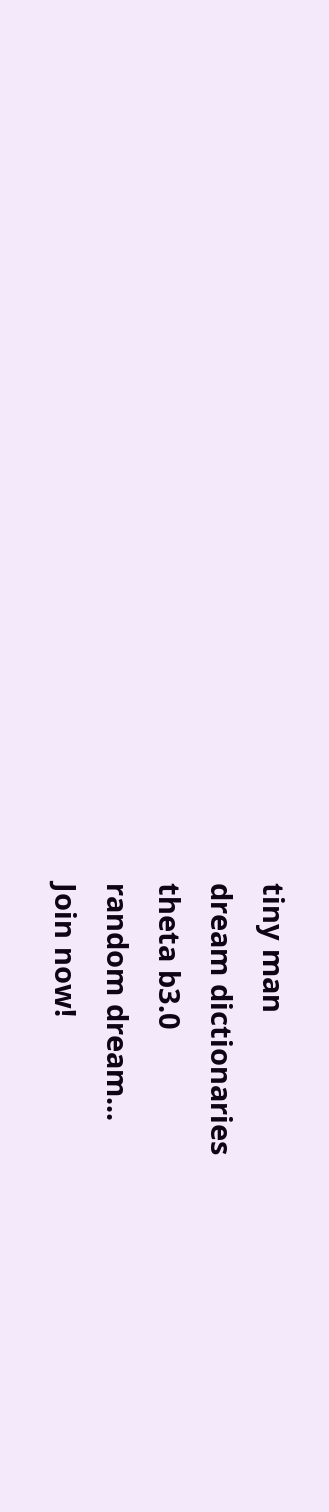tiny man
dream dictionaries
theta b3.0
random dream...
Join now!